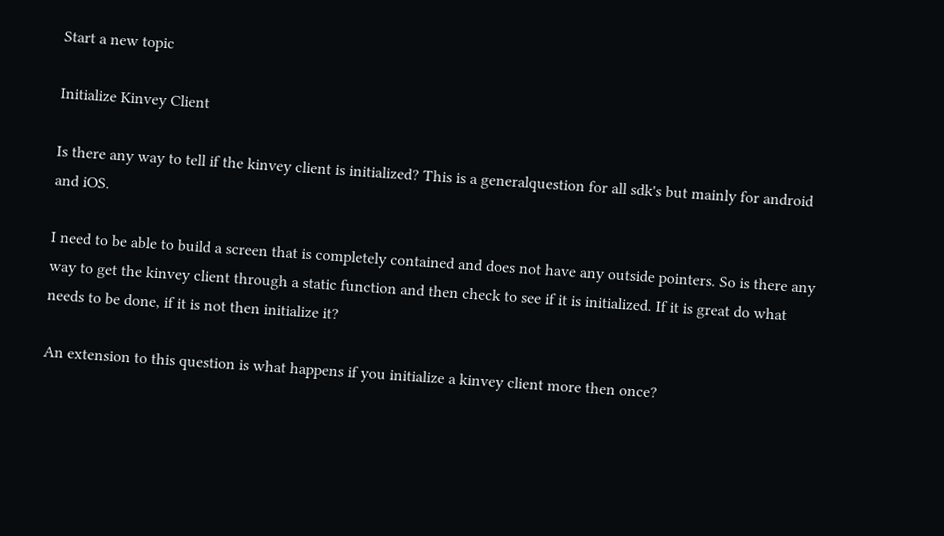Start a new topic

Initialize Kinvey Client

Is there any way to tell if the kinvey client is initialized? This is a generalquestion for all sdk's but mainly for android and iOS.

I need to be able to build a screen that is completely contained and does not have any outside pointers. So is there any way to get the kinvey client through a static function and then check to see if it is initialized. If it is great do what needs to be done, if it is not then initialize it?

An extension to this question is what happens if you initialize a kinvey client more then once?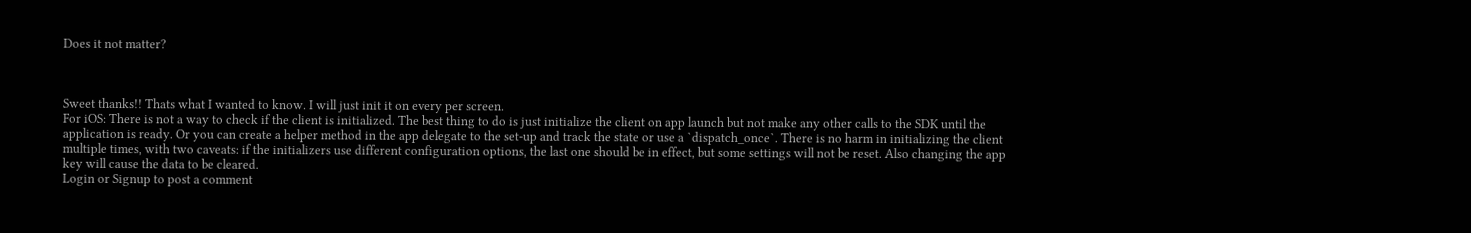Does it not matter?



Sweet thanks!! Thats what I wanted to know. I will just init it on every per screen.
For iOS: There is not a way to check if the client is initialized. The best thing to do is just initialize the client on app launch but not make any other calls to the SDK until the application is ready. Or you can create a helper method in the app delegate to the set-up and track the state or use a `dispatch_once`. There is no harm in initializing the client multiple times, with two caveats: if the initializers use different configuration options, the last one should be in effect, but some settings will not be reset. Also changing the app key will cause the data to be cleared.
Login or Signup to post a comment